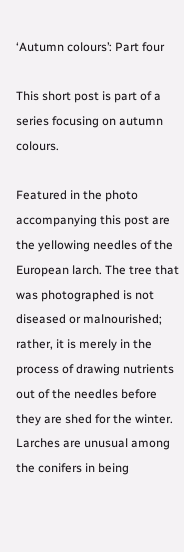‘Autumn colours’: Part four

This short post is part of a series focusing on autumn colours.

Featured in the photo accompanying this post are the yellowing needles of the European larch. The tree that was photographed is not diseased or malnourished; rather, it is merely in the process of drawing nutrients out of the needles before they are shed for the winter. Larches are unusual among the conifers in being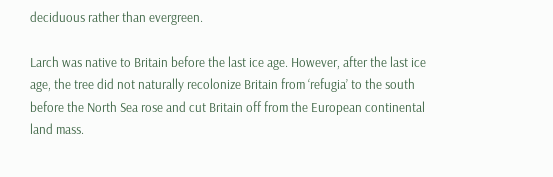deciduous rather than evergreen.

Larch was native to Britain before the last ice age. However, after the last ice age, the tree did not naturally recolonize Britain from ‘refugia’ to the south before the North Sea rose and cut Britain off from the European continental land mass.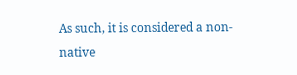As such, it is considered a non-native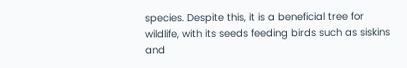species. Despite this, it is a beneficial tree for wildlife, with its seeds feeding birds such as siskins and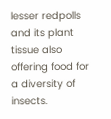lesser redpolls and its plant tissue also offering food for a diversity of insects.